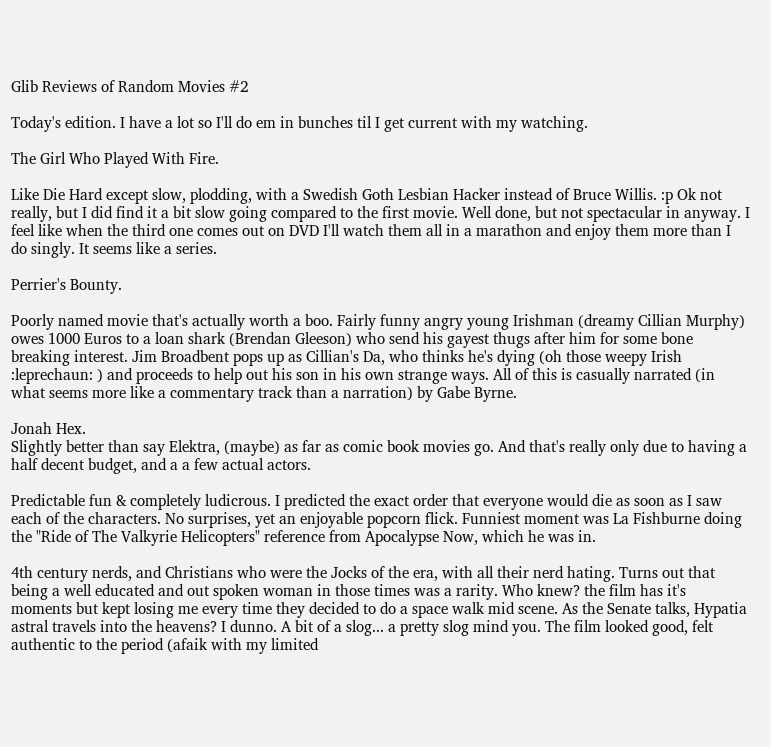Glib Reviews of Random Movies #2

Today's edition. I have a lot so I'll do em in bunches til I get current with my watching.

The Girl Who Played With Fire.

Like Die Hard except slow, plodding, with a Swedish Goth Lesbian Hacker instead of Bruce Willis. :p Ok not really, but I did find it a bit slow going compared to the first movie. Well done, but not spectacular in anyway. I feel like when the third one comes out on DVD I'll watch them all in a marathon and enjoy them more than I do singly. It seems like a series.

Perrier's Bounty.

Poorly named movie that's actually worth a boo. Fairly funny angry young Irishman (dreamy Cillian Murphy) owes 1000 Euros to a loan shark (Brendan Gleeson) who send his gayest thugs after him for some bone breaking interest. Jim Broadbent pops up as Cillian's Da, who thinks he's dying (oh those weepy Irish :leprechaun: ) and proceeds to help out his son in his own strange ways. All of this is casually narrated (in what seems more like a commentary track than a narration) by Gabe Byrne.

Jonah Hex.
Slightly better than say Elektra, (maybe) as far as comic book movies go. And that's really only due to having a half decent budget, and a a few actual actors.

Predictable fun & completely ludicrous. I predicted the exact order that everyone would die as soon as I saw each of the characters. No surprises, yet an enjoyable popcorn flick. Funniest moment was La Fishburne doing the "Ride of The Valkyrie Helicopters" reference from Apocalypse Now, which he was in.

4th century nerds, and Christians who were the Jocks of the era, with all their nerd hating. Turns out that being a well educated and out spoken woman in those times was a rarity. Who knew? the film has it's moments but kept losing me every time they decided to do a space walk mid scene. As the Senate talks, Hypatia astral travels into the heavens? I dunno. A bit of a slog... a pretty slog mind you. The film looked good, felt authentic to the period (afaik with my limited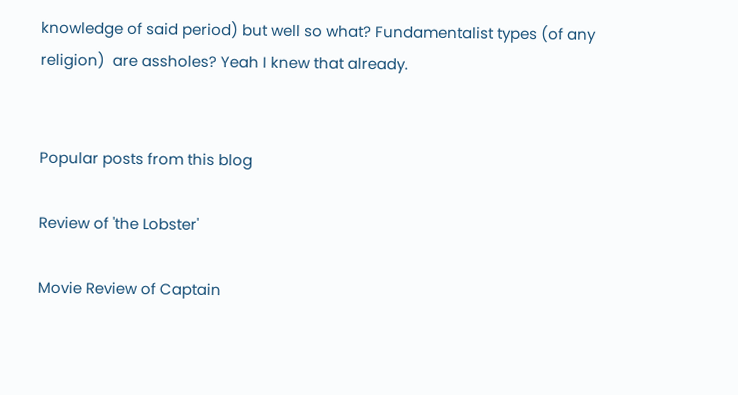knowledge of said period) but well so what? Fundamentalist types (of any religion)  are assholes? Yeah I knew that already.


Popular posts from this blog

Review of 'the Lobster'

Movie Review of Captain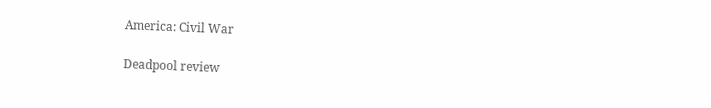America: Civil War

Deadpool review